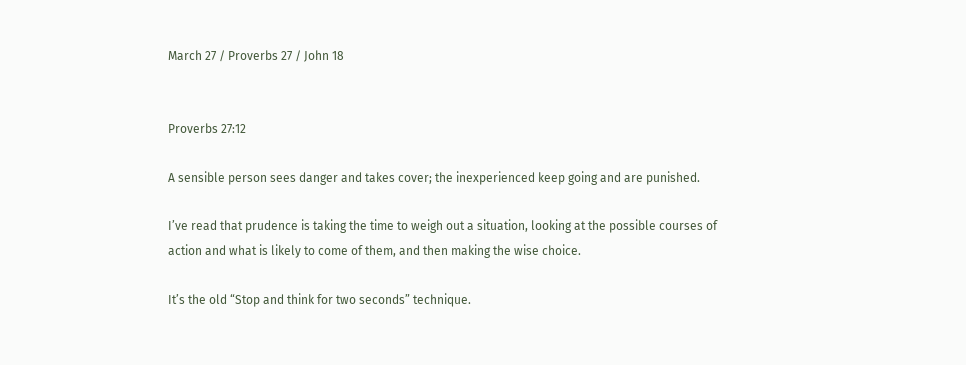March 27 / Proverbs 27 / John 18


Proverbs 27:12

A sensible person sees danger and takes cover; the inexperienced keep going and are punished.

I’ve read that prudence is taking the time to weigh out a situation, looking at the possible courses of action and what is likely to come of them, and then making the wise choice.

It’s the old “Stop and think for two seconds” technique.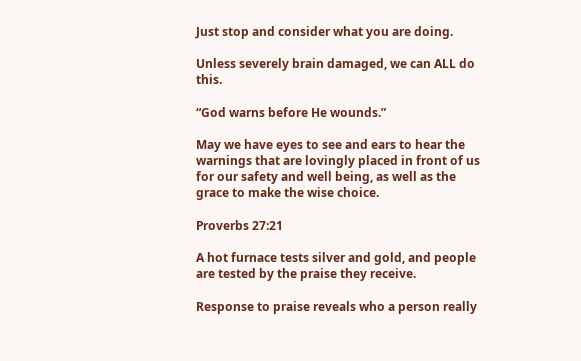Just stop and consider what you are doing.

Unless severely brain damaged, we can ALL do this.

“God warns before He wounds.”

May we have eyes to see and ears to hear the warnings that are lovingly placed in front of us for our safety and well being, as well as the grace to make the wise choice.

Proverbs 27:21

A hot furnace tests silver and gold, and people are tested by the praise they receive.

Response to praise reveals who a person really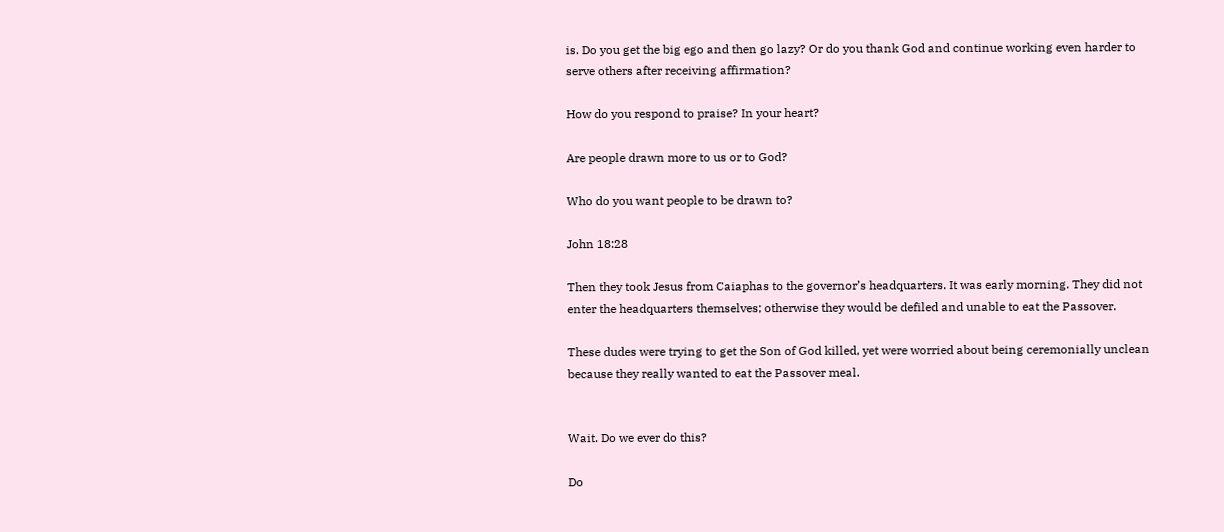is. Do you get the big ego and then go lazy? Or do you thank God and continue working even harder to serve others after receiving affirmation?

How do you respond to praise? In your heart?

Are people drawn more to us or to God?

Who do you want people to be drawn to?

John 18:28

Then they took Jesus from Caiaphas to the governor’s headquarters. It was early morning. They did not enter the headquarters themselves; otherwise they would be defiled and unable to eat the Passover.

These dudes were trying to get the Son of God killed, yet were worried about being ceremonially unclean because they really wanted to eat the Passover meal.


Wait. Do we ever do this?

Do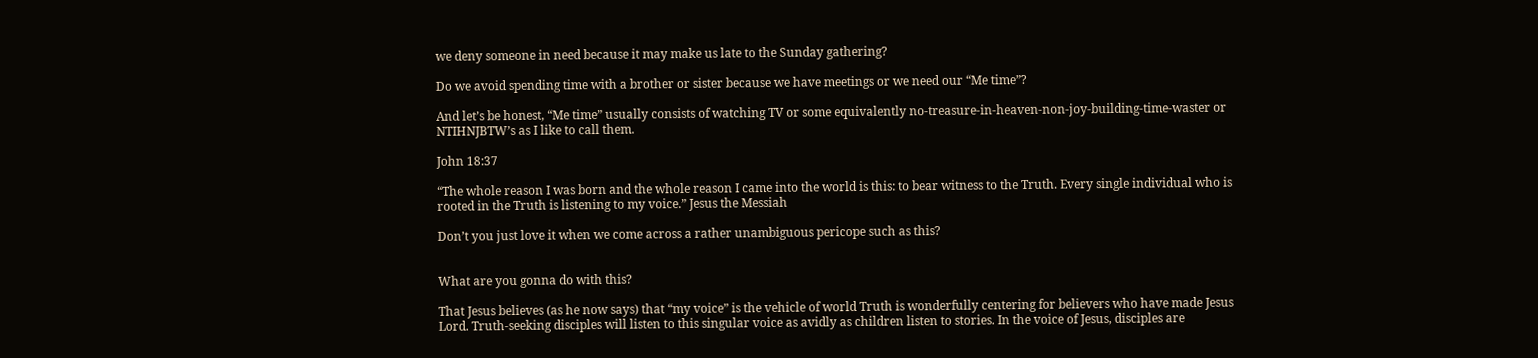we deny someone in need because it may make us late to the Sunday gathering?

Do we avoid spending time with a brother or sister because we have meetings or we need our “Me time”?

And let’s be honest, “Me time” usually consists of watching TV or some equivalently no-treasure-in-heaven-non-joy-building-time-waster or NTIHNJBTW’s as I like to call them.

John 18:37

“The whole reason I was born and the whole reason I came into the world is this: to bear witness to the Truth. Every single individual who is rooted in the Truth is listening to my voice.” Jesus the Messiah

Don’t you just love it when we come across a rather unambiguous pericope such as this?


What are you gonna do with this?

That Jesus believes (as he now says) that “my voice” is the vehicle of world Truth is wonderfully centering for believers who have made Jesus Lord. Truth-seeking disciples will listen to this singular voice as avidly as children listen to stories. In the voice of Jesus, disciples are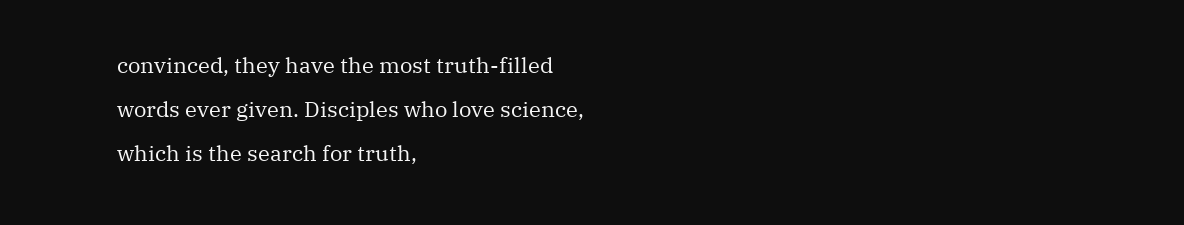convinced, they have the most truth-filled words ever given. Disciples who love science, which is the search for truth,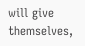will give themselves,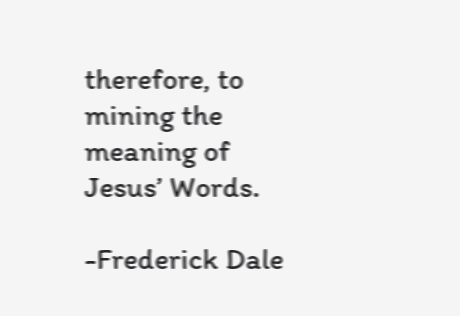therefore, to mining the meaning of Jesus’ Words.

-Frederick Dale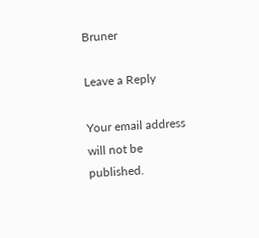Bruner

Leave a Reply

Your email address will not be published.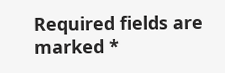Required fields are marked *